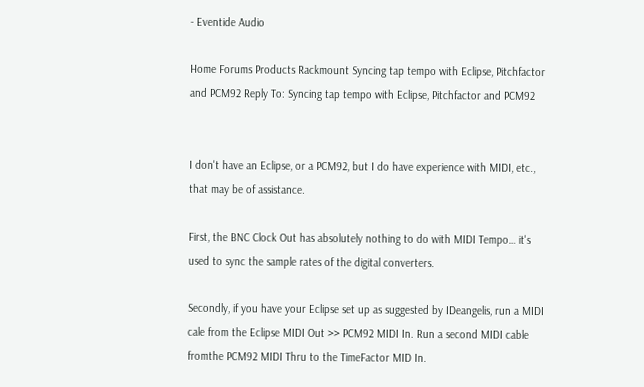- Eventide Audio

Home Forums Products Rackmount Syncing tap tempo with Eclipse, Pitchfactor and PCM92 Reply To: Syncing tap tempo with Eclipse, Pitchfactor and PCM92


I don't have an Eclipse, or a PCM92, but I do have experience with MIDI, etc., that may be of assistance.

First, the BNC Clock Out has absolutely nothing to do with MIDI Tempo… it's used to sync the sample rates of the digital converters.

Secondly, if you have your Eclipse set up as suggested by IDeangelis, run a MIDI cale from the Eclipse MIDI Out >> PCM92 MIDI In. Run a second MIDI cable fromthe PCM92 MIDI Thru to the TimeFactor MID In.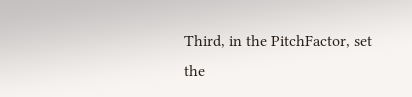Third, in the PitchFactor, set the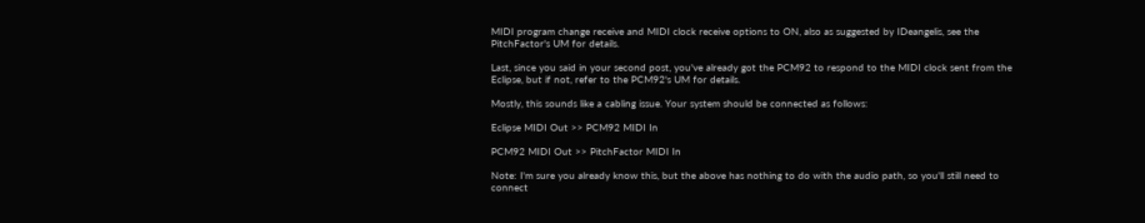MIDI program change receive and MIDI clock receive options to ON, also as suggested by IDeangelis, see the PitchFactor's UM for details.

Last, since you said in your second post, you've already got the PCM92 to respond to the MIDI clock sent from the Eclipse, but if not, refer to the PCM92's UM for details.

Mostly, this sounds like a cabling issue. Your system should be connected as follows:

Eclipse MIDI Out >> PCM92 MIDI In

PCM92 MIDI Out >> PitchFactor MIDI In

Note: I'm sure you already know this, but the above has nothing to do with the audio path, so you'll still need to connect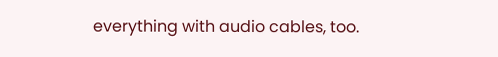everything with audio cables, too.